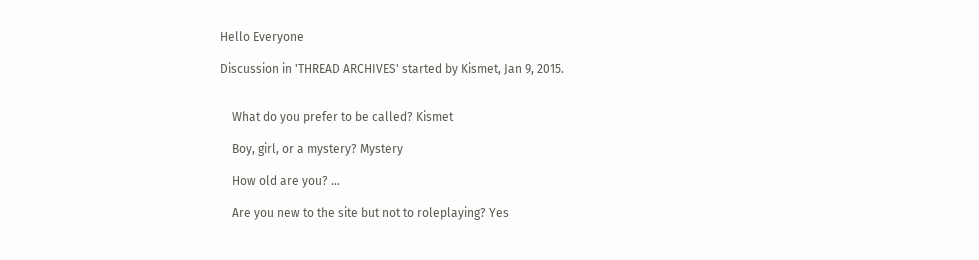Hello Everyone

Discussion in 'THREAD ARCHIVES' started by Kismet, Jan 9, 2015.


    What do you prefer to be called? Kismet

    Boy, girl, or a mystery? Mystery

    How old are you? ...

    Are you new to the site but not to roleplaying? Yes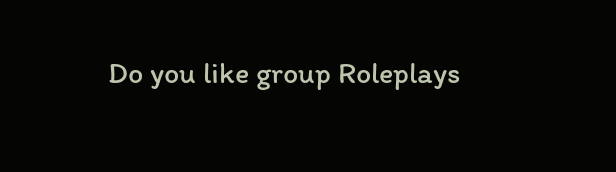Do you like group Roleplays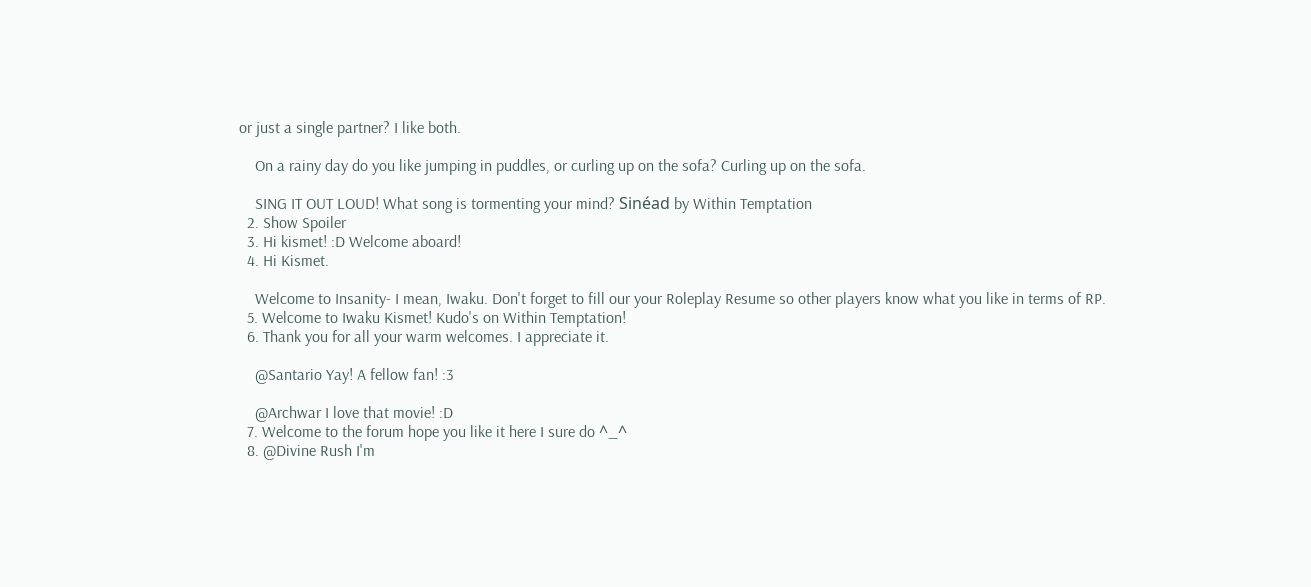or just a single partner? I like both.

    On a rainy day do you like jumping in puddles, or curling up on the sofa? Curling up on the sofa.

    SING IT OUT LOUD! What song is tormenting your mind? Sinéad by Within Temptation
  2. Show Spoiler
  3. Hi kismet! :D Welcome aboard!
  4. Hi Kismet.

    Welcome to Insanity- I mean, Iwaku. Don't forget to fill our your Roleplay Resume so other players know what you like in terms of RP.
  5. Welcome to Iwaku Kismet! Kudo's on Within Temptation!
  6. Thank you for all your warm welcomes. I appreciate it.

    @Santario Yay! A fellow fan! :3

    @Archwar I love that movie! :D
  7. Welcome to the forum hope you like it here I sure do ^_^
  8. @Divine Rush I'm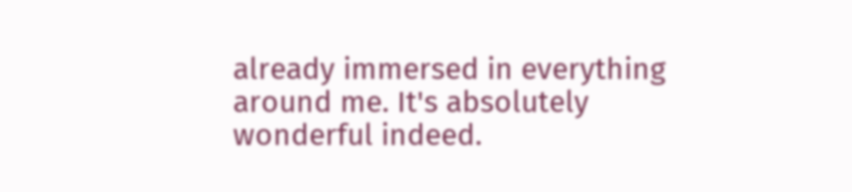already immersed in everything around me. It's absolutely wonderful indeed.